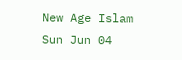New Age Islam
Sun Jun 04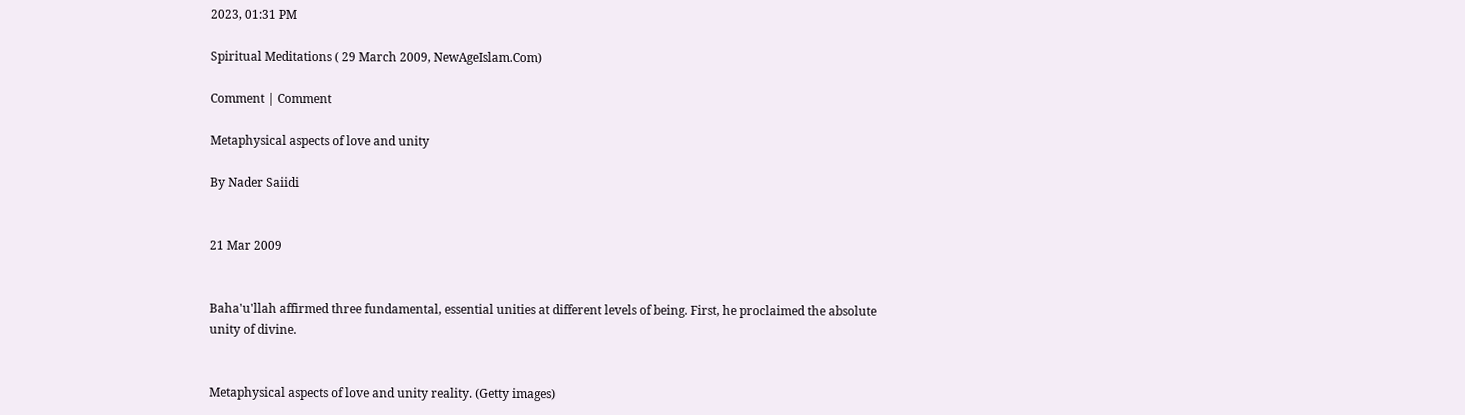2023, 01:31 PM

Spiritual Meditations ( 29 March 2009, NewAgeIslam.Com)

Comment | Comment

Metaphysical aspects of love and unity

By Nader Saiidi


21 Mar 2009


Baha'u'llah affirmed three fundamental, essential unities at different levels of being. First, he proclaimed the absolute unity of divine.


Metaphysical aspects of love and unity reality. (Getty images)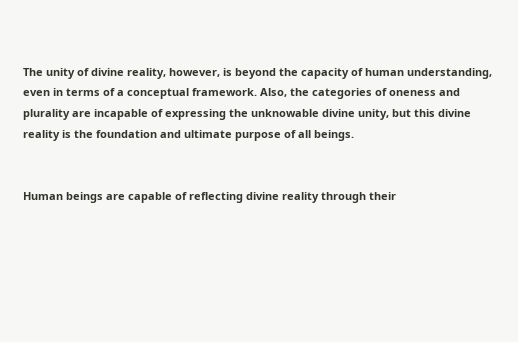The unity of divine reality, however, is beyond the capacity of human understanding, even in terms of a conceptual framework. Also, the categories of oneness and plurality are incapable of expressing the unknowable divine unity, but this divine reality is the foundation and ultimate purpose of all beings.


Human beings are capable of reflecting divine reality through their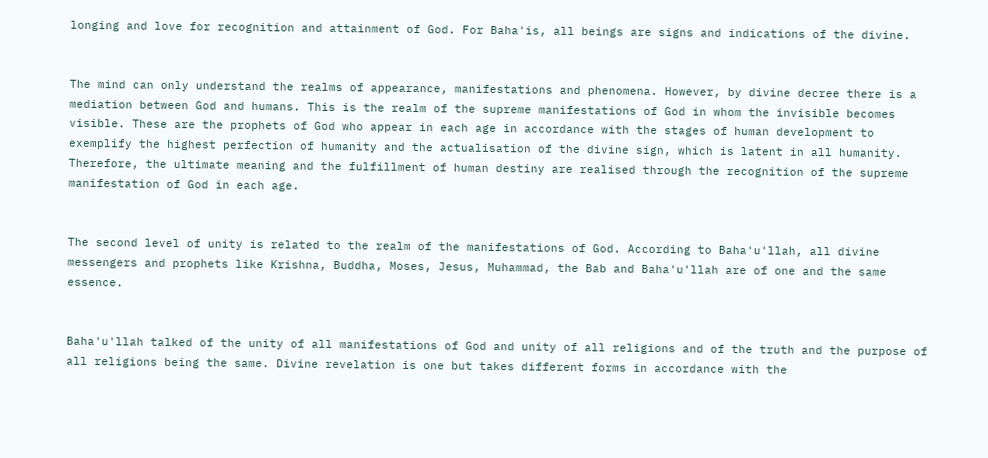longing and love for recognition and attainment of God. For Baha'is, all beings are signs and indications of the divine.


The mind can only understand the realms of appearance, manifestations and phenomena. However, by divine decree there is a mediation between God and humans. This is the realm of the supreme manifestations of God in whom the invisible becomes visible. These are the prophets of God who appear in each age in accordance with the stages of human development to exemplify the highest perfection of humanity and the actualisation of the divine sign, which is latent in all humanity. Therefore, the ultimate meaning and the fulfillment of human destiny are realised through the recognition of the supreme manifestation of God in each age.


The second level of unity is related to the realm of the manifestations of God. According to Baha'u'llah, all divine messengers and prophets like Krishna, Buddha, Moses, Jesus, Muhammad, the Bab and Baha'u'llah are of one and the same essence.


Baha'u'llah talked of the unity of all manifestations of God and unity of all religions and of the truth and the purpose of all religions being the same. Divine revelation is one but takes different forms in accordance with the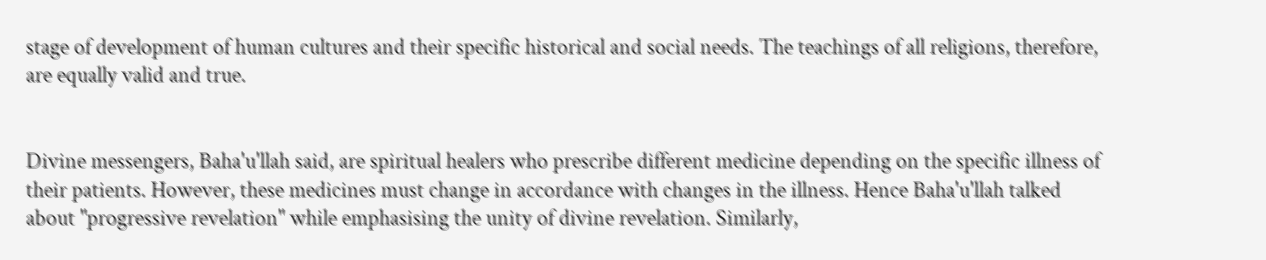stage of development of human cultures and their specific historical and social needs. The teachings of all religions, therefore, are equally valid and true.


Divine messengers, Baha'u'llah said, are spiritual healers who prescribe different medicine depending on the specific illness of their patients. However, these medicines must change in accordance with changes in the illness. Hence Baha'u'llah talked about "progressive revelation" while emphasising the unity of divine revelation. Similarly,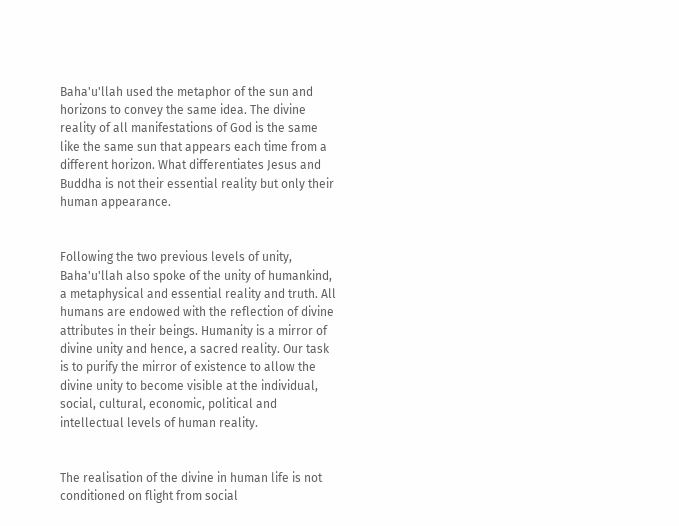Baha'u'llah used the metaphor of the sun and horizons to convey the same idea. The divine reality of all manifestations of God is the same like the same sun that appears each time from a different horizon. What differentiates Jesus and Buddha is not their essential reality but only their human appearance.


Following the two previous levels of unity, Baha'u'llah also spoke of the unity of humankind, a metaphysical and essential reality and truth. All humans are endowed with the reflection of divine attributes in their beings. Humanity is a mirror of divine unity and hence, a sacred reality. Our task is to purify the mirror of existence to allow the divine unity to become visible at the individual, social, cultural, economic, political and intellectual levels of human reality.


The realisation of the divine in human life is not conditioned on flight from social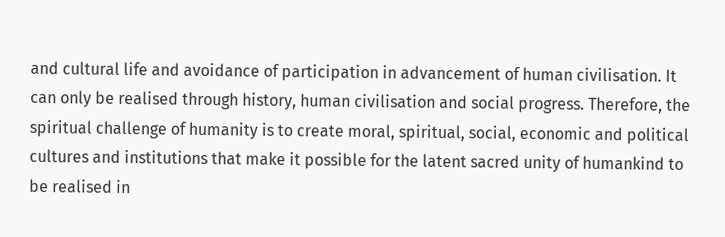and cultural life and avoidance of participation in advancement of human civilisation. It can only be realised through history, human civilisation and social progress. Therefore, the spiritual challenge of humanity is to create moral, spiritual, social, economic and political cultures and institutions that make it possible for the latent sacred unity of humankind to be realised in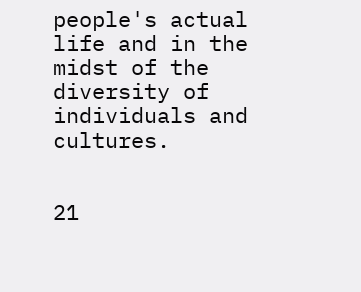people's actual life and in the midst of the diversity of individuals and cultures.


21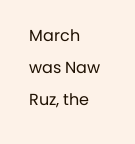March was Naw Ruz, the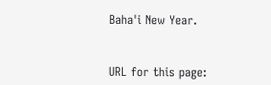Baha'i New Year.


URL for this page: